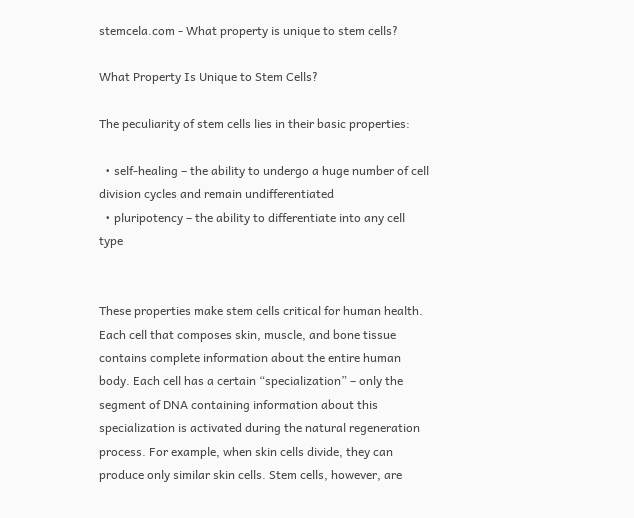stemcela.com - What property is unique to stem cells?

What Property Is Unique to Stem Cells?

The peculiarity of stem cells lies in their basic properties:

  • self-healing – the ability to undergo a huge number of cell division cycles and remain undifferentiated
  • pluripotency – the ability to differentiate into any cell type


These properties make stem cells critical for human health. Each cell that composes skin, muscle, and bone tissue contains complete information about the entire human body. Each cell has a certain “specialization” – only the segment of DNA containing information about this specialization is activated during the natural regeneration process. For example, when skin cells divide, they can produce only similar skin cells. Stem cells, however, are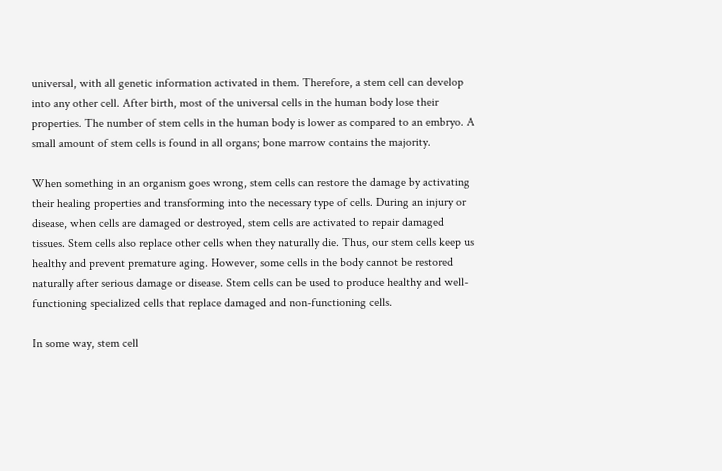universal, with all genetic information activated in them. Therefore, a stem cell can develop into any other cell. After birth, most of the universal cells in the human body lose their properties. The number of stem cells in the human body is lower as compared to an embryo. A small amount of stem cells is found in all organs; bone marrow contains the majority.

When something in an organism goes wrong, stem cells can restore the damage by activating their healing properties and transforming into the necessary type of cells. During an injury or disease, when cells are damaged or destroyed, stem cells are activated to repair damaged tissues. Stem cells also replace other cells when they naturally die. Thus, our stem cells keep us healthy and prevent premature aging. However, some cells in the body cannot be restored naturally after serious damage or disease. Stem cells can be used to produce healthy and well-functioning specialized cells that replace damaged and non-functioning cells.

In some way, stem cell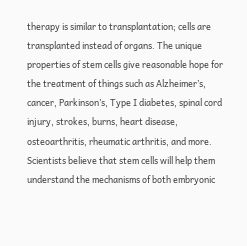therapy is similar to transplantation; cells are transplanted instead of organs. The unique properties of stem cells give reasonable hope for the treatment of things such as Alzheimer’s, cancer, Parkinson’s, Type I diabetes, spinal cord injury, strokes, burns, heart disease, osteoarthritis, rheumatic arthritis, and more. Scientists believe that stem cells will help them understand the mechanisms of both embryonic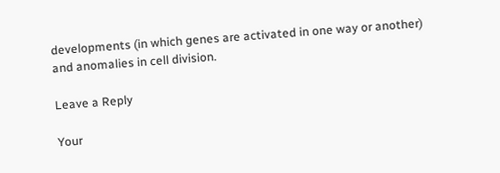developments (in which genes are activated in one way or another) and anomalies in cell division.

Leave a Reply

Your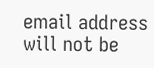email address will not be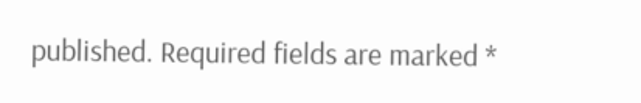published. Required fields are marked *